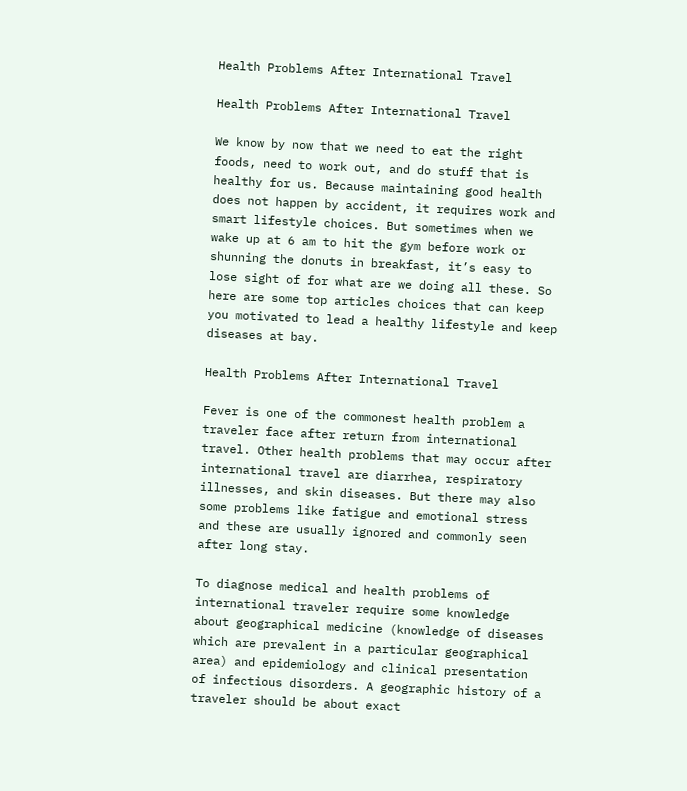Health Problems After International Travel

Health Problems After International Travel

We know by now that we need to eat the right foods, need to work out, and do stuff that is healthy for us. Because maintaining good health does not happen by accident, it requires work and smart lifestyle choices. But sometimes when we wake up at 6 am to hit the gym before work or shunning the donuts in breakfast, it’s easy to lose sight of for what are we doing all these. So here are some top articles choices that can keep you motivated to lead a healthy lifestyle and keep diseases at bay.

Health Problems After International Travel

Fever is one of the commonest health problem a traveler face after return from international travel. Other health problems that may occur after international travel are diarrhea, respiratory illnesses, and skin diseases. But there may also some problems like fatigue and emotional stress and these are usually ignored and commonly seen after long stay.

To diagnose medical and health problems of international traveler require some knowledge about geographical medicine (knowledge of diseases which are prevalent in a particular geographical area) and epidemiology and clinical presentation of infectious disorders. A geographic history of a traveler should be about exact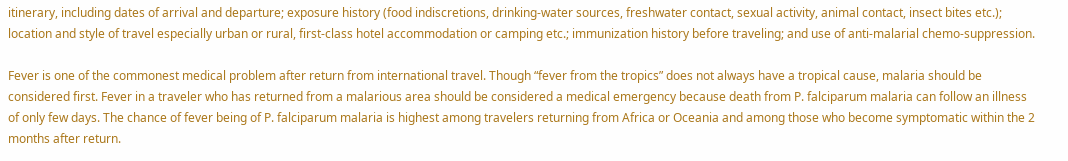itinerary, including dates of arrival and departure; exposure history (food indiscretions, drinking-water sources, freshwater contact, sexual activity, animal contact, insect bites etc.); location and style of travel especially urban or rural, first-class hotel accommodation or camping etc.; immunization history before traveling; and use of anti-malarial chemo-suppression.

Fever is one of the commonest medical problem after return from international travel. Though “fever from the tropics” does not always have a tropical cause, malaria should be considered first. Fever in a traveler who has returned from a malarious area should be considered a medical emergency because death from P. falciparum malaria can follow an illness of only few days. The chance of fever being of P. falciparum malaria is highest among travelers returning from Africa or Oceania and among those who become symptomatic within the 2 months after return.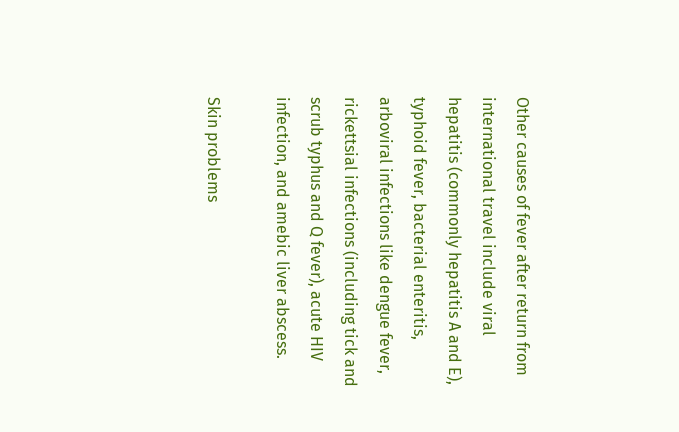Other causes of fever after return from international travel include viral hepatitis (commonly hepatitis A and E), typhoid fever, bacterial enteritis, arboviral infections like dengue fever, rickettsial infections (including tick and scrub typhus and Q fever), acute HIV infection, and amebic liver abscess.

Skin problems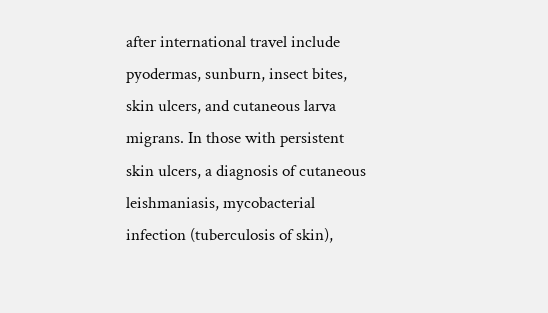after international travel include pyodermas, sunburn, insect bites, skin ulcers, and cutaneous larva migrans. In those with persistent skin ulcers, a diagnosis of cutaneous leishmaniasis, mycobacterial infection (tuberculosis of skin),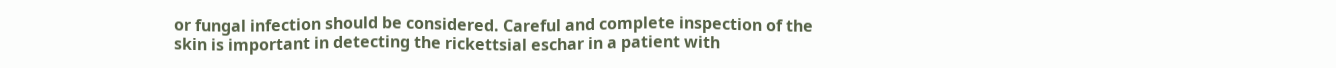or fungal infection should be considered. Careful and complete inspection of the skin is important in detecting the rickettsial eschar in a patient with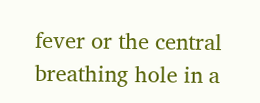fever or the central breathing hole in a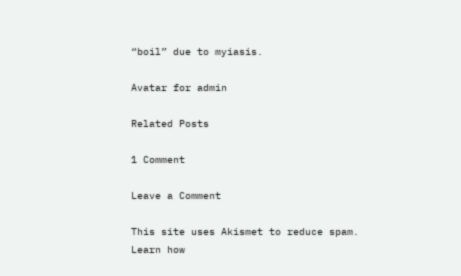“boil” due to myiasis.

Avatar for admin

Related Posts

1 Comment

Leave a Comment

This site uses Akismet to reduce spam. Learn how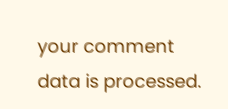your comment data is processed.